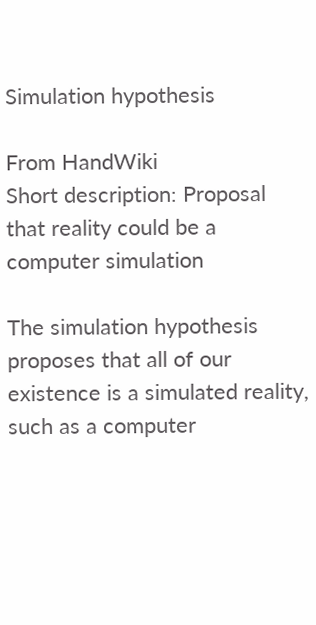Simulation hypothesis

From HandWiki
Short description: Proposal that reality could be a computer simulation

The simulation hypothesis proposes that all of our existence is a simulated reality, such as a computer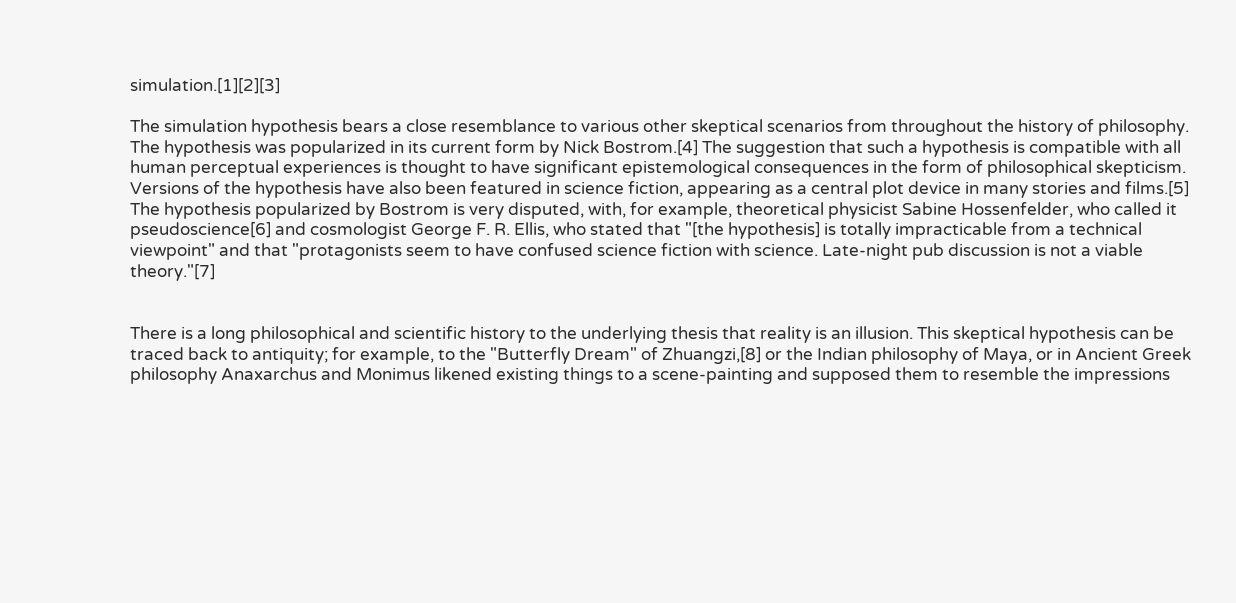simulation.[1][2][3]

The simulation hypothesis bears a close resemblance to various other skeptical scenarios from throughout the history of philosophy. The hypothesis was popularized in its current form by Nick Bostrom.[4] The suggestion that such a hypothesis is compatible with all human perceptual experiences is thought to have significant epistemological consequences in the form of philosophical skepticism. Versions of the hypothesis have also been featured in science fiction, appearing as a central plot device in many stories and films.[5] The hypothesis popularized by Bostrom is very disputed, with, for example, theoretical physicist Sabine Hossenfelder, who called it pseudoscience[6] and cosmologist George F. R. Ellis, who stated that "[the hypothesis] is totally impracticable from a technical viewpoint" and that "protagonists seem to have confused science fiction with science. Late-night pub discussion is not a viable theory."[7]


There is a long philosophical and scientific history to the underlying thesis that reality is an illusion. This skeptical hypothesis can be traced back to antiquity; for example, to the "Butterfly Dream" of Zhuangzi,[8] or the Indian philosophy of Maya, or in Ancient Greek philosophy Anaxarchus and Monimus likened existing things to a scene-painting and supposed them to resemble the impressions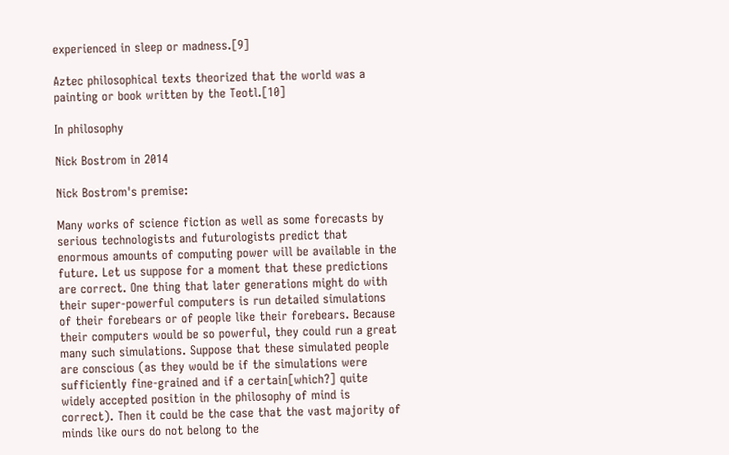experienced in sleep or madness.[9]

Aztec philosophical texts theorized that the world was a painting or book written by the Teotl.[10]

In philosophy

Nick Bostrom in 2014

Nick Bostrom's premise:

Many works of science fiction as well as some forecasts by serious technologists and futurologists predict that enormous amounts of computing power will be available in the future. Let us suppose for a moment that these predictions are correct. One thing that later generations might do with their super-powerful computers is run detailed simulations of their forebears or of people like their forebears. Because their computers would be so powerful, they could run a great many such simulations. Suppose that these simulated people are conscious (as they would be if the simulations were sufficiently fine-grained and if a certain[which?] quite widely accepted position in the philosophy of mind is correct). Then it could be the case that the vast majority of minds like ours do not belong to the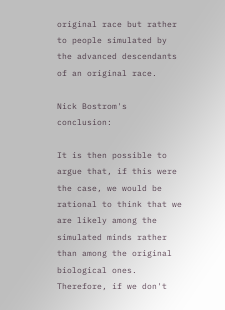original race but rather to people simulated by the advanced descendants of an original race.

Nick Bostrom's conclusion:

It is then possible to argue that, if this were the case, we would be rational to think that we are likely among the simulated minds rather than among the original biological ones.
Therefore, if we don't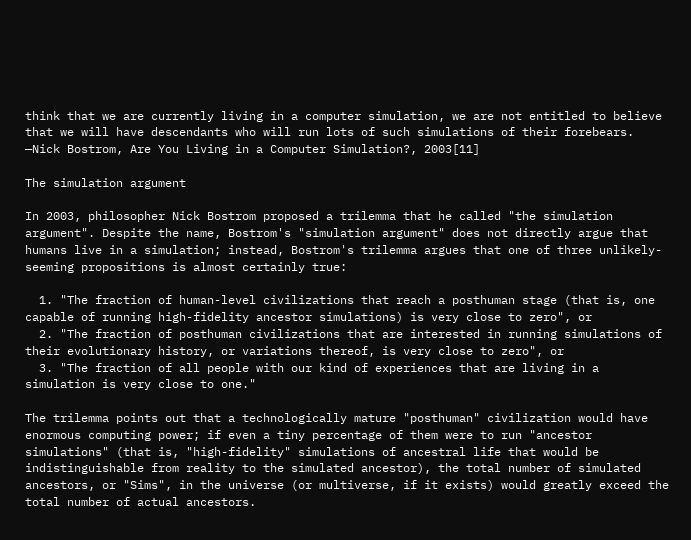think that we are currently living in a computer simulation, we are not entitled to believe that we will have descendants who will run lots of such simulations of their forebears.
—Nick Bostrom, Are You Living in a Computer Simulation?, 2003[11]

The simulation argument

In 2003, philosopher Nick Bostrom proposed a trilemma that he called "the simulation argument". Despite the name, Bostrom's "simulation argument" does not directly argue that humans live in a simulation; instead, Bostrom's trilemma argues that one of three unlikely-seeming propositions is almost certainly true:

  1. "The fraction of human-level civilizations that reach a posthuman stage (that is, one capable of running high-fidelity ancestor simulations) is very close to zero", or
  2. "The fraction of posthuman civilizations that are interested in running simulations of their evolutionary history, or variations thereof, is very close to zero", or
  3. "The fraction of all people with our kind of experiences that are living in a simulation is very close to one."

The trilemma points out that a technologically mature "posthuman" civilization would have enormous computing power; if even a tiny percentage of them were to run "ancestor simulations" (that is, "high-fidelity" simulations of ancestral life that would be indistinguishable from reality to the simulated ancestor), the total number of simulated ancestors, or "Sims", in the universe (or multiverse, if it exists) would greatly exceed the total number of actual ancestors.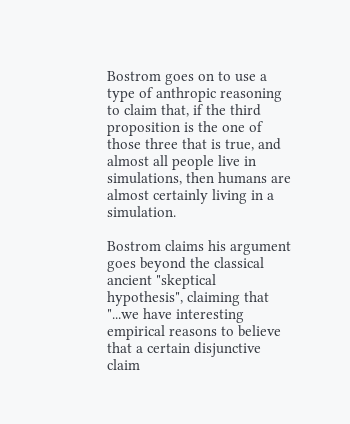Bostrom goes on to use a type of anthropic reasoning to claim that, if the third proposition is the one of those three that is true, and almost all people live in simulations, then humans are almost certainly living in a simulation.

Bostrom claims his argument goes beyond the classical ancient "skeptical hypothesis", claiming that "...we have interesting empirical reasons to believe that a certain disjunctive claim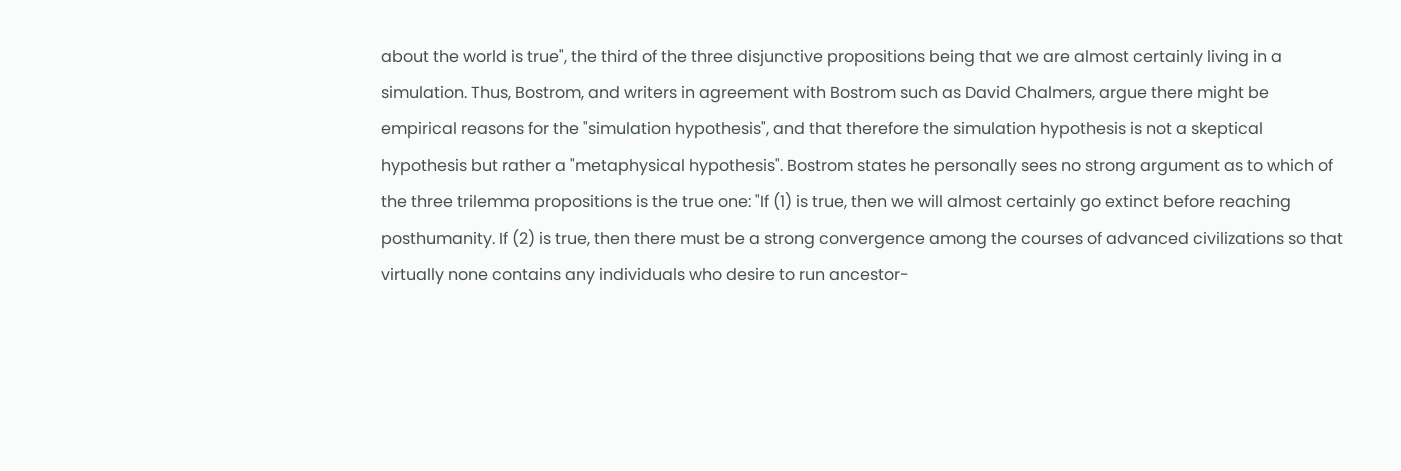about the world is true", the third of the three disjunctive propositions being that we are almost certainly living in a simulation. Thus, Bostrom, and writers in agreement with Bostrom such as David Chalmers, argue there might be empirical reasons for the "simulation hypothesis", and that therefore the simulation hypothesis is not a skeptical hypothesis but rather a "metaphysical hypothesis". Bostrom states he personally sees no strong argument as to which of the three trilemma propositions is the true one: "If (1) is true, then we will almost certainly go extinct before reaching posthumanity. If (2) is true, then there must be a strong convergence among the courses of advanced civilizations so that virtually none contains any individuals who desire to run ancestor-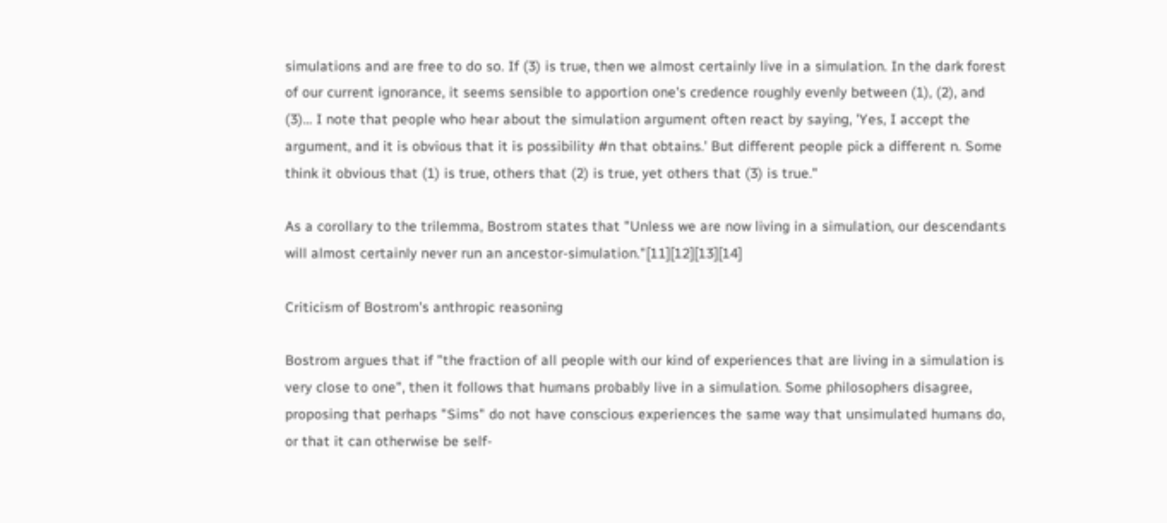simulations and are free to do so. If (3) is true, then we almost certainly live in a simulation. In the dark forest of our current ignorance, it seems sensible to apportion one's credence roughly evenly between (1), (2), and (3)... I note that people who hear about the simulation argument often react by saying, 'Yes, I accept the argument, and it is obvious that it is possibility #n that obtains.' But different people pick a different n. Some think it obvious that (1) is true, others that (2) is true, yet others that (3) is true."

As a corollary to the trilemma, Bostrom states that "Unless we are now living in a simulation, our descendants will almost certainly never run an ancestor-simulation."[11][12][13][14]

Criticism of Bostrom's anthropic reasoning

Bostrom argues that if "the fraction of all people with our kind of experiences that are living in a simulation is very close to one", then it follows that humans probably live in a simulation. Some philosophers disagree, proposing that perhaps "Sims" do not have conscious experiences the same way that unsimulated humans do, or that it can otherwise be self-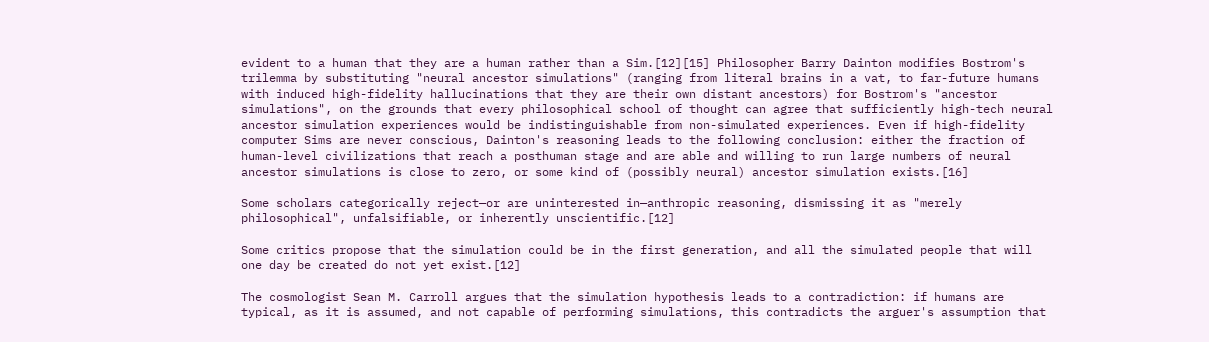evident to a human that they are a human rather than a Sim.[12][15] Philosopher Barry Dainton modifies Bostrom's trilemma by substituting "neural ancestor simulations" (ranging from literal brains in a vat, to far-future humans with induced high-fidelity hallucinations that they are their own distant ancestors) for Bostrom's "ancestor simulations", on the grounds that every philosophical school of thought can agree that sufficiently high-tech neural ancestor simulation experiences would be indistinguishable from non-simulated experiences. Even if high-fidelity computer Sims are never conscious, Dainton's reasoning leads to the following conclusion: either the fraction of human-level civilizations that reach a posthuman stage and are able and willing to run large numbers of neural ancestor simulations is close to zero, or some kind of (possibly neural) ancestor simulation exists.[16]

Some scholars categorically reject—or are uninterested in—anthropic reasoning, dismissing it as "merely philosophical", unfalsifiable, or inherently unscientific.[12]

Some critics propose that the simulation could be in the first generation, and all the simulated people that will one day be created do not yet exist.[12]

The cosmologist Sean M. Carroll argues that the simulation hypothesis leads to a contradiction: if humans are typical, as it is assumed, and not capable of performing simulations, this contradicts the arguer's assumption that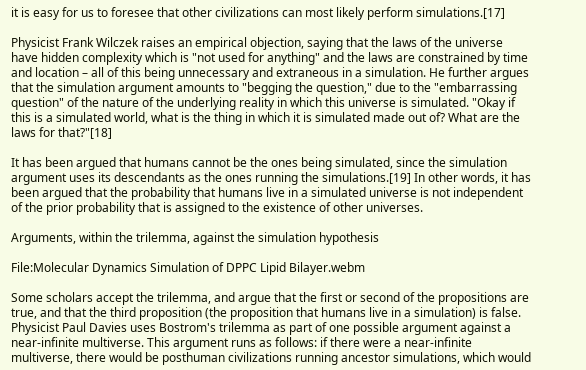it is easy for us to foresee that other civilizations can most likely perform simulations.[17]

Physicist Frank Wilczek raises an empirical objection, saying that the laws of the universe have hidden complexity which is "not used for anything" and the laws are constrained by time and location – all of this being unnecessary and extraneous in a simulation. He further argues that the simulation argument amounts to "begging the question," due to the "embarrassing question" of the nature of the underlying reality in which this universe is simulated. "Okay if this is a simulated world, what is the thing in which it is simulated made out of? What are the laws for that?"[18]

It has been argued that humans cannot be the ones being simulated, since the simulation argument uses its descendants as the ones running the simulations.[19] In other words, it has been argued that the probability that humans live in a simulated universe is not independent of the prior probability that is assigned to the existence of other universes.

Arguments, within the trilemma, against the simulation hypothesis

File:Molecular Dynamics Simulation of DPPC Lipid Bilayer.webm

Some scholars accept the trilemma, and argue that the first or second of the propositions are true, and that the third proposition (the proposition that humans live in a simulation) is false. Physicist Paul Davies uses Bostrom's trilemma as part of one possible argument against a near-infinite multiverse. This argument runs as follows: if there were a near-infinite multiverse, there would be posthuman civilizations running ancestor simulations, which would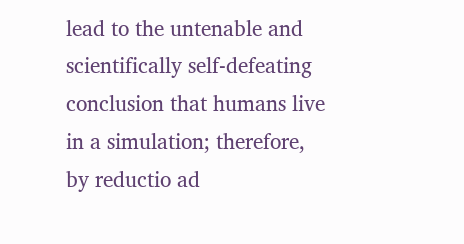lead to the untenable and scientifically self-defeating conclusion that humans live in a simulation; therefore, by reductio ad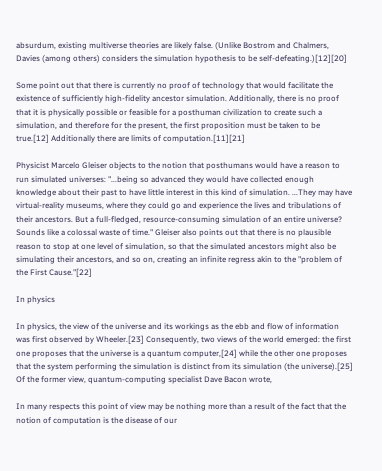absurdum, existing multiverse theories are likely false. (Unlike Bostrom and Chalmers, Davies (among others) considers the simulation hypothesis to be self-defeating.)[12][20]

Some point out that there is currently no proof of technology that would facilitate the existence of sufficiently high-fidelity ancestor simulation. Additionally, there is no proof that it is physically possible or feasible for a posthuman civilization to create such a simulation, and therefore for the present, the first proposition must be taken to be true.[12] Additionally there are limits of computation.[11][21]

Physicist Marcelo Gleiser objects to the notion that posthumans would have a reason to run simulated universes: "...being so advanced they would have collected enough knowledge about their past to have little interest in this kind of simulation. ...They may have virtual-reality museums, where they could go and experience the lives and tribulations of their ancestors. But a full-fledged, resource-consuming simulation of an entire universe? Sounds like a colossal waste of time." Gleiser also points out that there is no plausible reason to stop at one level of simulation, so that the simulated ancestors might also be simulating their ancestors, and so on, creating an infinite regress akin to the "problem of the First Cause."[22]

In physics

In physics, the view of the universe and its workings as the ebb and flow of information was first observed by Wheeler.[23] Consequently, two views of the world emerged: the first one proposes that the universe is a quantum computer,[24] while the other one proposes that the system performing the simulation is distinct from its simulation (the universe).[25] Of the former view, quantum-computing specialist Dave Bacon wrote,

In many respects this point of view may be nothing more than a result of the fact that the notion of computation is the disease of our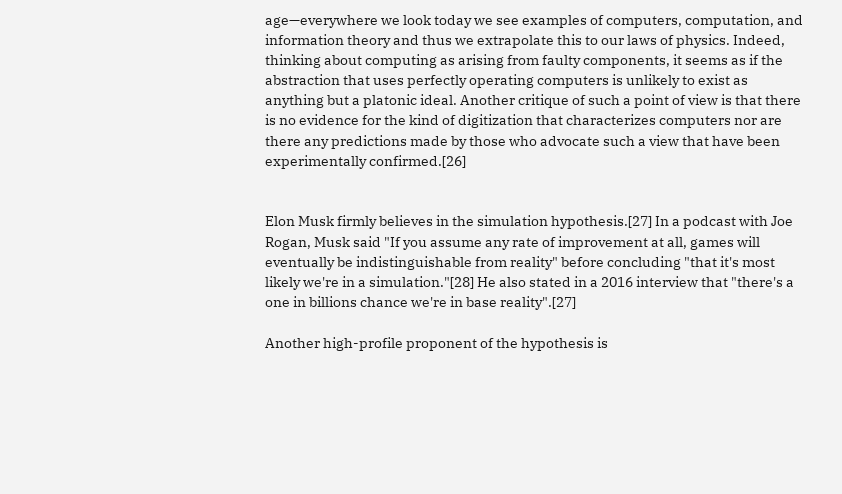age—everywhere we look today we see examples of computers, computation, and information theory and thus we extrapolate this to our laws of physics. Indeed, thinking about computing as arising from faulty components, it seems as if the abstraction that uses perfectly operating computers is unlikely to exist as anything but a platonic ideal. Another critique of such a point of view is that there is no evidence for the kind of digitization that characterizes computers nor are there any predictions made by those who advocate such a view that have been experimentally confirmed.[26]


Elon Musk firmly believes in the simulation hypothesis.[27] In a podcast with Joe Rogan, Musk said "If you assume any rate of improvement at all, games will eventually be indistinguishable from reality" before concluding "that it's most likely we're in a simulation."[28] He also stated in a 2016 interview that "there's a one in billions chance we're in base reality".[27]

Another high-profile proponent of the hypothesis is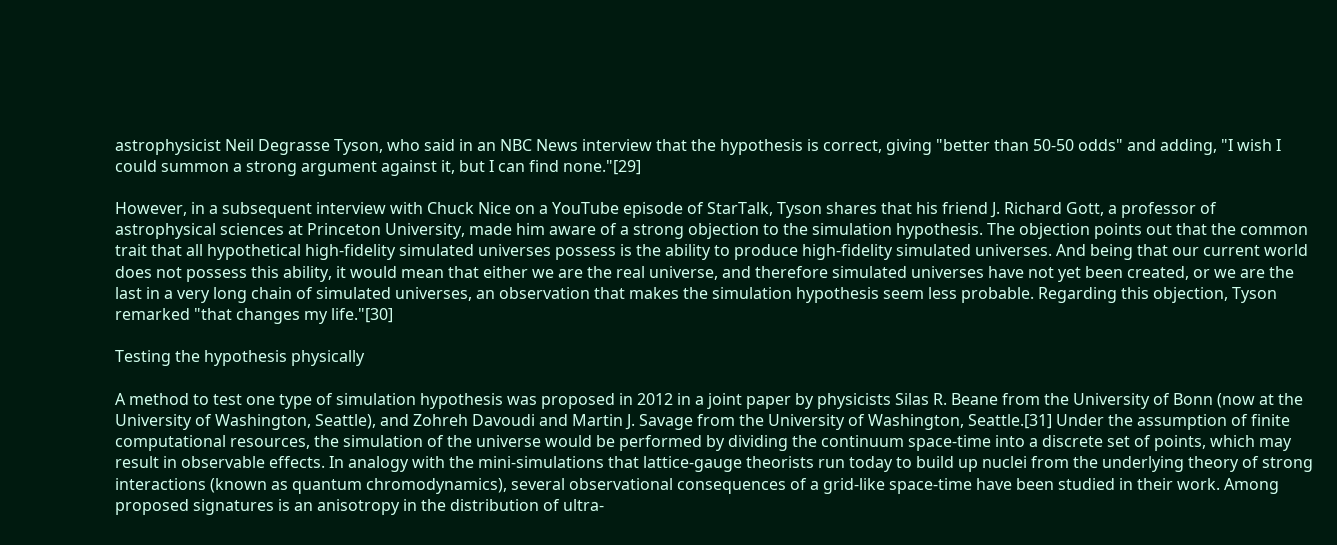astrophysicist Neil Degrasse Tyson, who said in an NBC News interview that the hypothesis is correct, giving "better than 50-50 odds" and adding, "I wish I could summon a strong argument against it, but I can find none."[29]

However, in a subsequent interview with Chuck Nice on a YouTube episode of StarTalk, Tyson shares that his friend J. Richard Gott, a professor of astrophysical sciences at Princeton University, made him aware of a strong objection to the simulation hypothesis. The objection points out that the common trait that all hypothetical high-fidelity simulated universes possess is the ability to produce high-fidelity simulated universes. And being that our current world does not possess this ability, it would mean that either we are the real universe, and therefore simulated universes have not yet been created, or we are the last in a very long chain of simulated universes, an observation that makes the simulation hypothesis seem less probable. Regarding this objection, Tyson remarked "that changes my life."[30]

Testing the hypothesis physically

A method to test one type of simulation hypothesis was proposed in 2012 in a joint paper by physicists Silas R. Beane from the University of Bonn (now at the University of Washington, Seattle), and Zohreh Davoudi and Martin J. Savage from the University of Washington, Seattle.[31] Under the assumption of finite computational resources, the simulation of the universe would be performed by dividing the continuum space-time into a discrete set of points, which may result in observable effects. In analogy with the mini-simulations that lattice-gauge theorists run today to build up nuclei from the underlying theory of strong interactions (known as quantum chromodynamics), several observational consequences of a grid-like space-time have been studied in their work. Among proposed signatures is an anisotropy in the distribution of ultra-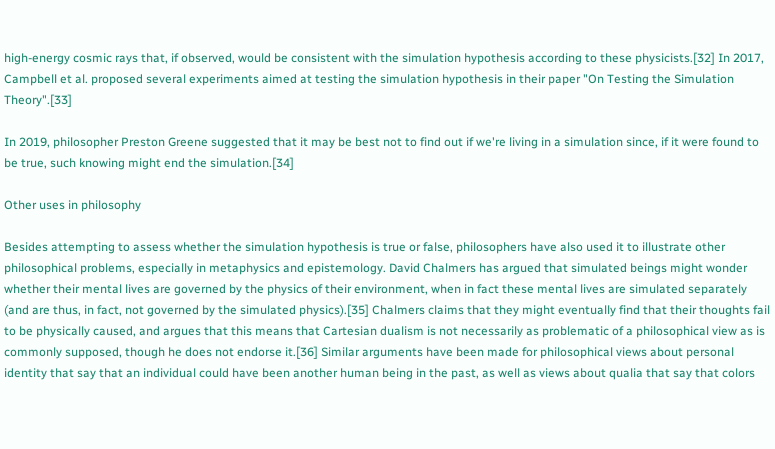high-energy cosmic rays that, if observed, would be consistent with the simulation hypothesis according to these physicists.[32] In 2017, Campbell et al. proposed several experiments aimed at testing the simulation hypothesis in their paper "On Testing the Simulation Theory".[33]

In 2019, philosopher Preston Greene suggested that it may be best not to find out if we're living in a simulation since, if it were found to be true, such knowing might end the simulation.[34]

Other uses in philosophy

Besides attempting to assess whether the simulation hypothesis is true or false, philosophers have also used it to illustrate other philosophical problems, especially in metaphysics and epistemology. David Chalmers has argued that simulated beings might wonder whether their mental lives are governed by the physics of their environment, when in fact these mental lives are simulated separately (and are thus, in fact, not governed by the simulated physics).[35] Chalmers claims that they might eventually find that their thoughts fail to be physically caused, and argues that this means that Cartesian dualism is not necessarily as problematic of a philosophical view as is commonly supposed, though he does not endorse it.[36] Similar arguments have been made for philosophical views about personal identity that say that an individual could have been another human being in the past, as well as views about qualia that say that colors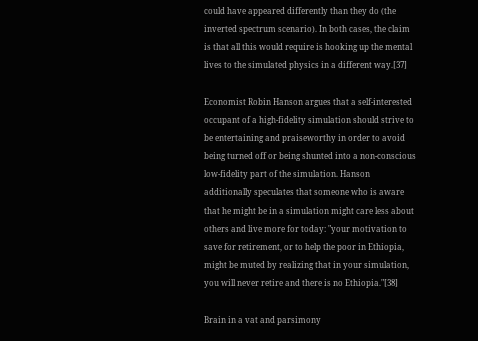could have appeared differently than they do (the inverted spectrum scenario). In both cases, the claim is that all this would require is hooking up the mental lives to the simulated physics in a different way.[37]

Economist Robin Hanson argues that a self-interested occupant of a high-fidelity simulation should strive to be entertaining and praiseworthy in order to avoid being turned off or being shunted into a non-conscious low-fidelity part of the simulation. Hanson additionally speculates that someone who is aware that he might be in a simulation might care less about others and live more for today: "your motivation to save for retirement, or to help the poor in Ethiopia, might be muted by realizing that in your simulation, you will never retire and there is no Ethiopia."[38]

Brain in a vat and parsimony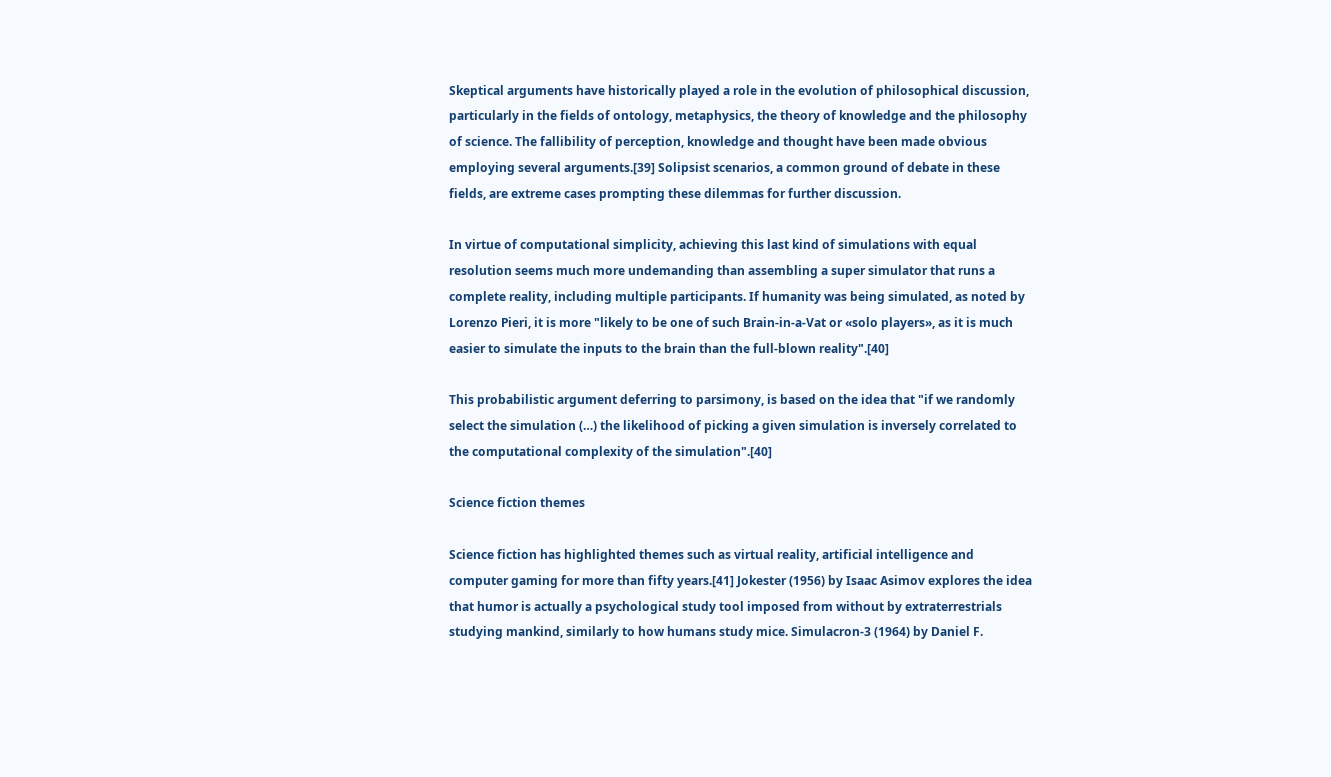Skeptical arguments have historically played a role in the evolution of philosophical discussion, particularly in the fields of ontology, metaphysics, the theory of knowledge and the philosophy of science. The fallibility of perception, knowledge and thought have been made obvious employing several arguments.[39] Solipsist scenarios, a common ground of debate in these fields, are extreme cases prompting these dilemmas for further discussion.

In virtue of computational simplicity, achieving this last kind of simulations with equal resolution seems much more undemanding than assembling a super simulator that runs a complete reality, including multiple participants. If humanity was being simulated, as noted by Lorenzo Pieri, it is more "likely to be one of such Brain-in-a-Vat or «solo players», as it is much easier to simulate the inputs to the brain than the full-blown reality".[40]

This probabilistic argument deferring to parsimony, is based on the idea that "if we randomly select the simulation (…) the likelihood of picking a given simulation is inversely correlated to the computational complexity of the simulation".[40]

Science fiction themes

Science fiction has highlighted themes such as virtual reality, artificial intelligence and computer gaming for more than fifty years.[41] Jokester (1956) by Isaac Asimov explores the idea that humor is actually a psychological study tool imposed from without by extraterrestrials studying mankind, similarly to how humans study mice. Simulacron-3 (1964) by Daniel F.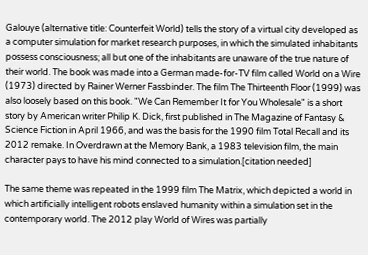Galouye (alternative title: Counterfeit World) tells the story of a virtual city developed as a computer simulation for market research purposes, in which the simulated inhabitants possess consciousness; all but one of the inhabitants are unaware of the true nature of their world. The book was made into a German made-for-TV film called World on a Wire (1973) directed by Rainer Werner Fassbinder. The film The Thirteenth Floor (1999) was also loosely based on this book. "We Can Remember It for You Wholesale" is a short story by American writer Philip K. Dick, first published in The Magazine of Fantasy & Science Fiction in April 1966, and was the basis for the 1990 film Total Recall and its 2012 remake. In Overdrawn at the Memory Bank, a 1983 television film, the main character pays to have his mind connected to a simulation.[citation needed]

The same theme was repeated in the 1999 film The Matrix, which depicted a world in which artificially intelligent robots enslaved humanity within a simulation set in the contemporary world. The 2012 play World of Wires was partially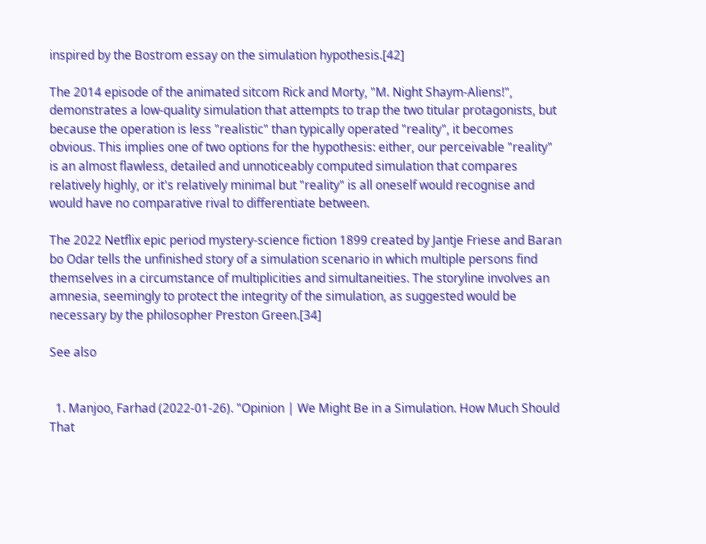inspired by the Bostrom essay on the simulation hypothesis.[42]

The 2014 episode of the animated sitcom Rick and Morty, "M. Night Shaym-Aliens!", demonstrates a low-quality simulation that attempts to trap the two titular protagonists, but because the operation is less "realistic" than typically operated "reality", it becomes obvious. This implies one of two options for the hypothesis: either, our perceivable "reality" is an almost flawless, detailed and unnoticeably computed simulation that compares relatively highly, or it's relatively minimal but "reality" is all oneself would recognise and would have no comparative rival to differentiate between.

The 2022 Netflix epic period mystery-science fiction 1899 created by Jantje Friese and Baran bo Odar tells the unfinished story of a simulation scenario in which multiple persons find themselves in a circumstance of multiplicities and simultaneities. The storyline involves an amnesia, seemingly to protect the integrity of the simulation, as suggested would be necessary by the philosopher Preston Green.[34]

See also


  1. Manjoo, Farhad (2022-01-26). "Opinion | We Might Be in a Simulation. How Much Should That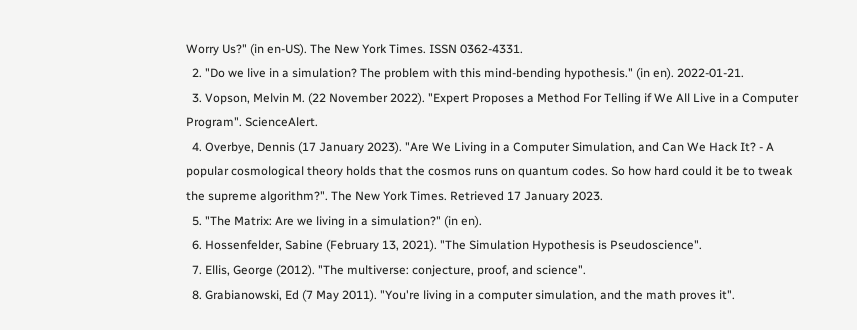Worry Us?" (in en-US). The New York Times. ISSN 0362-4331.
  2. "Do we live in a simulation? The problem with this mind-bending hypothesis." (in en). 2022-01-21.
  3. Vopson, Melvin M. (22 November 2022). "Expert Proposes a Method For Telling if We All Live in a Computer Program". ScienceAlert.
  4. Overbye, Dennis (17 January 2023). "Are We Living in a Computer Simulation, and Can We Hack It? - A popular cosmological theory holds that the cosmos runs on quantum codes. So how hard could it be to tweak the supreme algorithm?". The New York Times. Retrieved 17 January 2023.
  5. "The Matrix: Are we living in a simulation?" (in en).
  6. Hossenfelder, Sabine (February 13, 2021). "The Simulation Hypothesis is Pseudoscience".
  7. Ellis, George (2012). "The multiverse: conjecture, proof, and science".
  8. Grabianowski, Ed (7 May 2011). "You're living in a computer simulation, and the math proves it".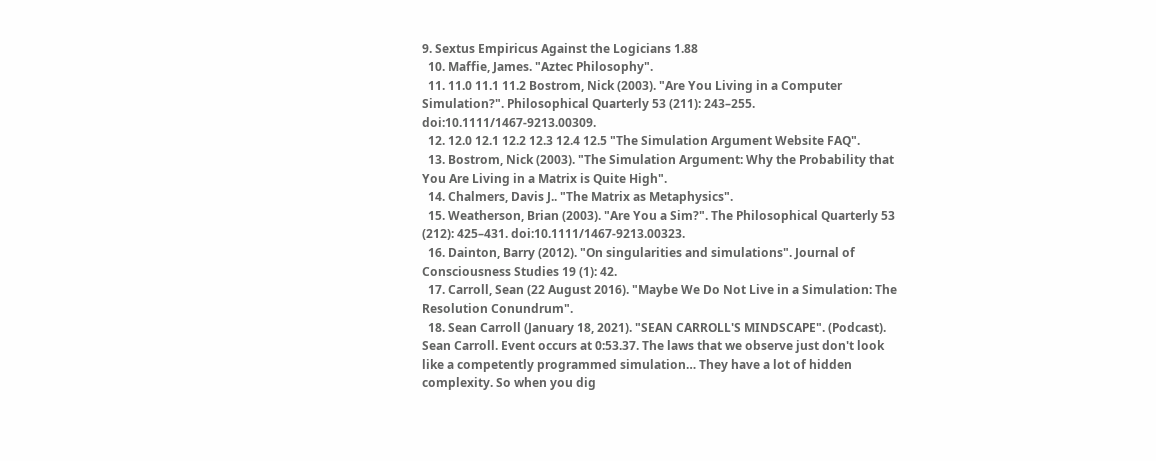9. Sextus Empiricus Against the Logicians 1.88
  10. Maffie, James. "Aztec Philosophy".
  11. 11.0 11.1 11.2 Bostrom, Nick (2003). "Are You Living in a Computer Simulation?". Philosophical Quarterly 53 (211): 243–255. doi:10.1111/1467-9213.00309.
  12. 12.0 12.1 12.2 12.3 12.4 12.5 "The Simulation Argument Website FAQ".
  13. Bostrom, Nick (2003). "The Simulation Argument: Why the Probability that You Are Living in a Matrix is Quite High".
  14. Chalmers, Davis J.. "The Matrix as Metaphysics".
  15. Weatherson, Brian (2003). "Are You a Sim?". The Philosophical Quarterly 53 (212): 425–431. doi:10.1111/1467-9213.00323.
  16. Dainton, Barry (2012). "On singularities and simulations". Journal of Consciousness Studies 19 (1): 42.
  17. Carroll, Sean (22 August 2016). "Maybe We Do Not Live in a Simulation: The Resolution Conundrum".
  18. Sean Carroll (January 18, 2021). "SEAN CARROLL'S MINDSCAPE". (Podcast). Sean Carroll. Event occurs at 0:53.37. The laws that we observe just don't look like a competently programmed simulation… They have a lot of hidden complexity. So when you dig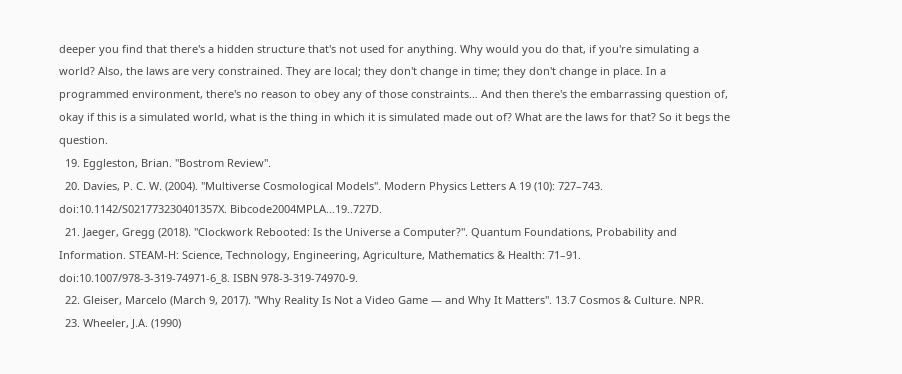deeper you find that there's a hidden structure that's not used for anything. Why would you do that, if you're simulating a world? Also, the laws are very constrained. They are local; they don't change in time; they don't change in place. In a programmed environment, there's no reason to obey any of those constraints… And then there's the embarrassing question of, okay if this is a simulated world, what is the thing in which it is simulated made out of? What are the laws for that? So it begs the question.
  19. Eggleston, Brian. "Bostrom Review".
  20. Davies, P. C. W. (2004). "Multiverse Cosmological Models". Modern Physics Letters A 19 (10): 727–743. doi:10.1142/S021773230401357X. Bibcode2004MPLA...19..727D.
  21. Jaeger, Gregg (2018). "Clockwork Rebooted: Is the Universe a Computer?". Quantum Foundations, Probability and Information. STEAM-H: Science, Technology, Engineering, Agriculture, Mathematics & Health: 71–91. doi:10.1007/978-3-319-74971-6_8. ISBN 978-3-319-74970-9.
  22. Gleiser, Marcelo (March 9, 2017). "Why Reality Is Not a Video Game — and Why It Matters". 13.7 Cosmos & Culture. NPR.
  23. Wheeler, J.A. (1990)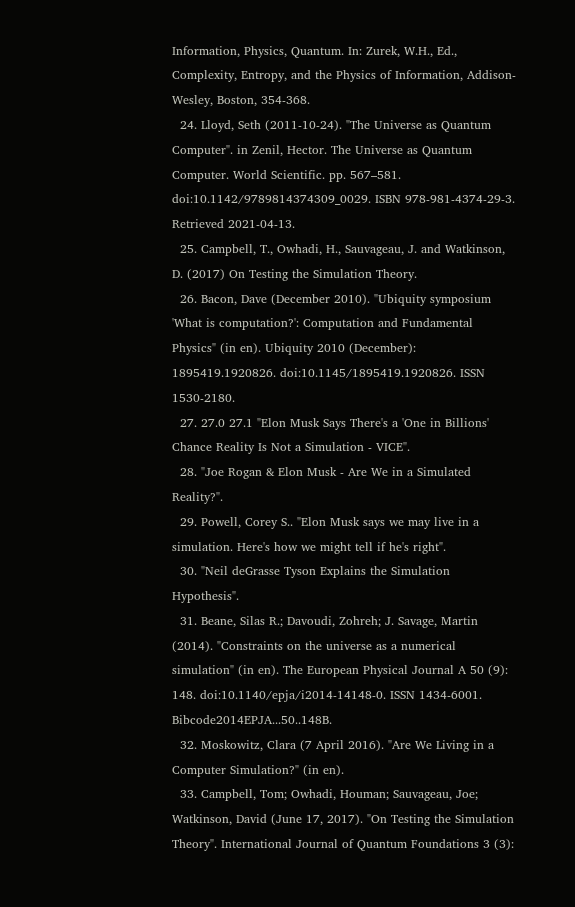Information, Physics, Quantum. In: Zurek, W.H., Ed., Complexity, Entropy, and the Physics of Information, Addison-Wesley, Boston, 354-368.
  24. Lloyd, Seth (2011-10-24). "The Universe as Quantum Computer". in Zenil, Hector. The Universe as Quantum Computer. World Scientific. pp. 567–581. doi:10.1142/9789814374309_0029. ISBN 978-981-4374-29-3. Retrieved 2021-04-13.
  25. Campbell, T., Owhadi, H., Sauvageau, J. and Watkinson, D. (2017) On Testing the Simulation Theory.
  26. Bacon, Dave (December 2010). "Ubiquity symposium 'What is computation?': Computation and Fundamental Physics" (in en). Ubiquity 2010 (December): 1895419.1920826. doi:10.1145/1895419.1920826. ISSN 1530-2180.
  27. 27.0 27.1 "Elon Musk Says There's a 'One in Billions' Chance Reality Is Not a Simulation - VICE".
  28. "Joe Rogan & Elon Musk - Are We in a Simulated Reality?".
  29. Powell, Corey S.. "Elon Musk says we may live in a simulation. Here's how we might tell if he's right".
  30. "Neil deGrasse Tyson Explains the Simulation Hypothesis".
  31. Beane, Silas R.; Davoudi, Zohreh; J. Savage, Martin (2014). "Constraints on the universe as a numerical simulation" (in en). The European Physical Journal A 50 (9): 148. doi:10.1140/epja/i2014-14148-0. ISSN 1434-6001. Bibcode2014EPJA...50..148B.
  32. Moskowitz, Clara (7 April 2016). "Are We Living in a Computer Simulation?" (in en).
  33. Campbell, Tom; Owhadi, Houman; Sauvageau, Joe; Watkinson, David (June 17, 2017). "On Testing the Simulation Theory". International Journal of Quantum Foundations 3 (3):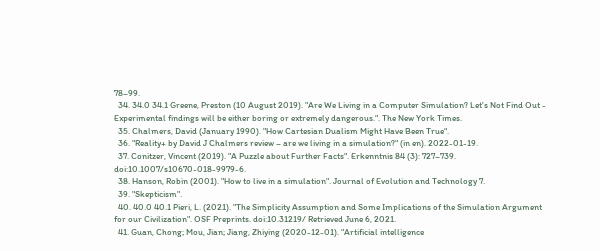78–99.
  34. 34.0 34.1 Greene, Preston (10 August 2019). "Are We Living in a Computer Simulation? Let's Not Find Out - Experimental findings will be either boring or extremely dangerous.". The New York Times.
  35. Chalmers, David (January 1990). "How Cartesian Dualism Might Have Been True".
  36. "Reality+ by David J Chalmers review – are we living in a simulation?" (in en). 2022-01-19.
  37. Conitzer, Vincent (2019). "A Puzzle about Further Facts". Erkenntnis 84 (3): 727–739. doi:10.1007/s10670-018-9979-6.
  38. Hanson, Robin (2001). "How to live in a simulation". Journal of Evolution and Technology 7.
  39. "Skepticism".
  40. 40.0 40.1 Pieri, L. (2021). "The Simplicity Assumption and Some Implications of the Simulation Argument for our Civilization". OSF Preprints. doi:10.31219/ Retrieved June 6, 2021.
  41. Guan, Chong; Mou, Jian; Jiang, Zhiying (2020-12-01). "Artificial intelligence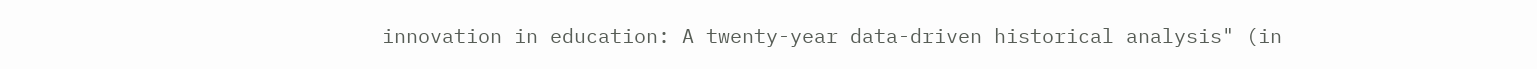innovation in education: A twenty-year data-driven historical analysis" (in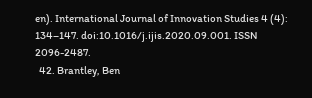en). International Journal of Innovation Studies 4 (4): 134–147. doi:10.1016/j.ijis.2020.09.001. ISSN 2096-2487.
  42. Brantley, Ben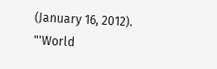(January 16, 2012). "'World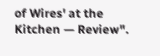of Wires' at the Kitchen — Review".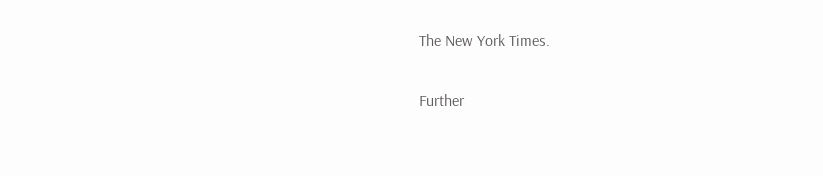The New York Times.

Further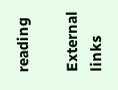reading

External links